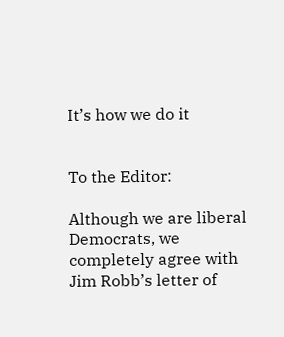It’s how we do it


To the Editor:

Although we are liberal Democrats, we completely agree with Jim Robb’s letter of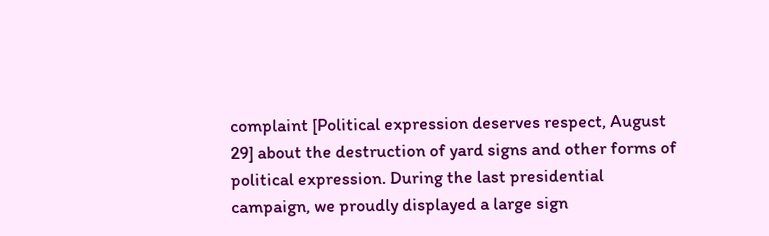complaint [Political expression deserves respect, August 29] about the destruction of yard signs and other forms of political expression. During the last presidential campaign, we proudly displayed a large sign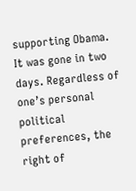supporting Obama. It was gone in two days. Regardless of one’s personal political preferences, the right of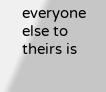everyone else to theirs is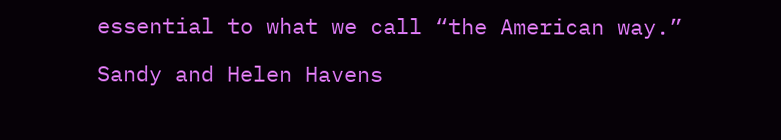essential to what we call “the American way.”

Sandy and Helen Havens